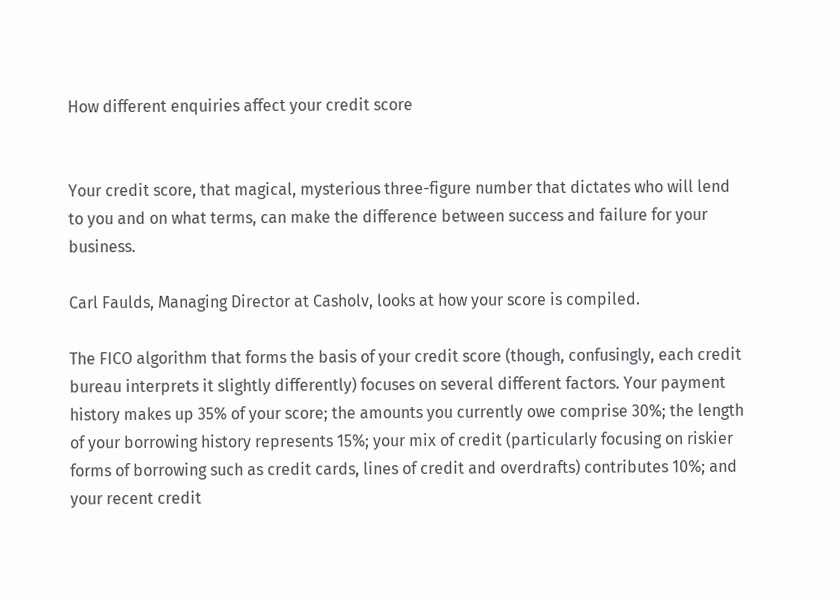How different enquiries affect your credit score


Your credit score, that magical, mysterious three-figure number that dictates who will lend to you and on what terms, can make the difference between success and failure for your business.

Carl Faulds, Managing Director at Casholv, looks at how your score is compiled.

The FICO algorithm that forms the basis of your credit score (though, confusingly, each credit bureau interprets it slightly differently) focuses on several different factors. Your payment history makes up 35% of your score; the amounts you currently owe comprise 30%; the length of your borrowing history represents 15%; your mix of credit (particularly focusing on riskier forms of borrowing such as credit cards, lines of credit and overdrafts) contributes 10%; and your recent credit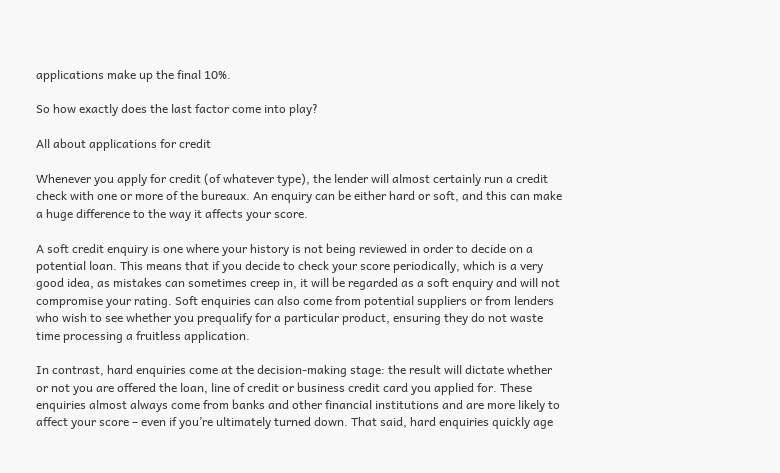applications make up the final 10%.

So how exactly does the last factor come into play?

All about applications for credit

Whenever you apply for credit (of whatever type), the lender will almost certainly run a credit check with one or more of the bureaux. An enquiry can be either hard or soft, and this can make a huge difference to the way it affects your score.

A soft credit enquiry is one where your history is not being reviewed in order to decide on a potential loan. This means that if you decide to check your score periodically, which is a very good idea, as mistakes can sometimes creep in, it will be regarded as a soft enquiry and will not compromise your rating. Soft enquiries can also come from potential suppliers or from lenders who wish to see whether you prequalify for a particular product, ensuring they do not waste time processing a fruitless application.

In contrast, hard enquiries come at the decision-making stage: the result will dictate whether or not you are offered the loan, line of credit or business credit card you applied for. These enquiries almost always come from banks and other financial institutions and are more likely to affect your score – even if you’re ultimately turned down. That said, hard enquiries quickly age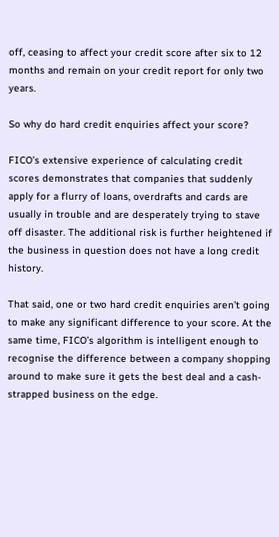off, ceasing to affect your credit score after six to 12 months and remain on your credit report for only two years.

So why do hard credit enquiries affect your score?

FICO’s extensive experience of calculating credit scores demonstrates that companies that suddenly apply for a flurry of loans, overdrafts and cards are usually in trouble and are desperately trying to stave off disaster. The additional risk is further heightened if the business in question does not have a long credit history.

That said, one or two hard credit enquiries aren’t going to make any significant difference to your score. At the same time, FICO’s algorithm is intelligent enough to recognise the difference between a company shopping around to make sure it gets the best deal and a cash-strapped business on the edge.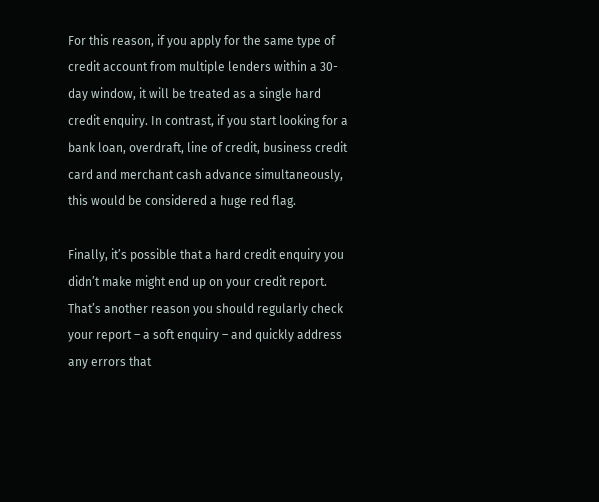For this reason, if you apply for the same type of credit account from multiple lenders within a 30-day window, it will be treated as a single hard credit enquiry. In contrast, if you start looking for a bank loan, overdraft, line of credit, business credit card and merchant cash advance simultaneously, this would be considered a huge red flag.

Finally, it’s possible that a hard credit enquiry you didn’t make might end up on your credit report. That’s another reason you should regularly check your report – a soft enquiry – and quickly address any errors that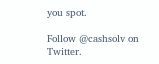you spot.

Follow @cashsolv on Twitter.